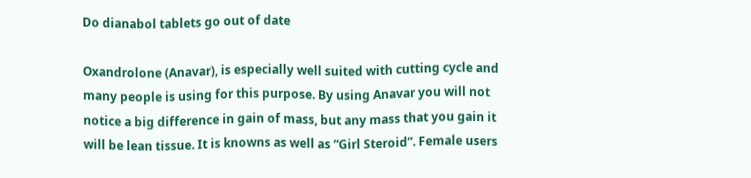Do dianabol tablets go out of date

Oxandrolone (Anavar), is especially well suited with cutting cycle and many people is using for this purpose. By using Anavar you will not notice a big difference in gain of mass, but any mass that you gain it will be lean tissue. It is knowns as well as “Girl Steroid”. Female users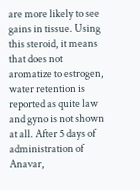are more likely to see gains in tissue. Using this steroid, it means that does not aromatize to estrogen, water retention is reported as quite law and gyno is not shown at all. After 5 days of administration of Anavar,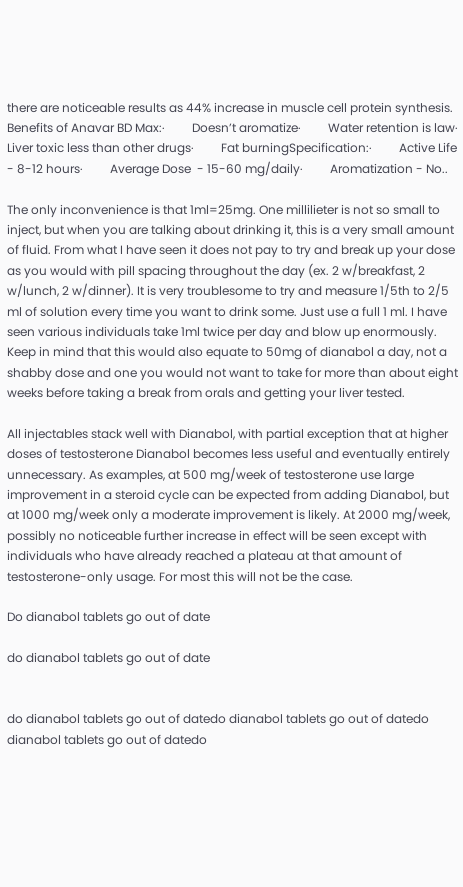there are noticeable results as 44% increase in muscle cell protein synthesis.  Benefits of Anavar BD Max:·         Doesn’t aromatize·         Water retention is law·         Liver toxic less than other drugs·         Fat burningSpecification:·         Active Life  - 8-12 hours·         Average Dose  - 15-60 mg/daily·         Aromatization - No..

The only inconvenience is that 1ml=25mg. One millilieter is not so small to inject, but when you are talking about drinking it, this is a very small amount of fluid. From what I have seen it does not pay to try and break up your dose as you would with pill spacing throughout the day (ex. 2 w/breakfast, 2 w/lunch, 2 w/dinner). It is very troublesome to try and measure 1/5th to 2/5 ml of solution every time you want to drink some. Just use a full 1 ml. I have seen various individuals take 1ml twice per day and blow up enormously. Keep in mind that this would also equate to 50mg of dianabol a day, not a shabby dose and one you would not want to take for more than about eight weeks before taking a break from orals and getting your liver tested.

All injectables stack well with Dianabol, with partial exception that at higher doses of testosterone Dianabol becomes less useful and eventually entirely unnecessary. As examples, at 500 mg/week of testosterone use large improvement in a steroid cycle can be expected from adding Dianabol, but at 1000 mg/week only a moderate improvement is likely. At 2000 mg/week, possibly no noticeable further increase in effect will be seen except with individuals who have already reached a plateau at that amount of testosterone-only usage. For most this will not be the case.

Do dianabol tablets go out of date

do dianabol tablets go out of date


do dianabol tablets go out of datedo dianabol tablets go out of datedo dianabol tablets go out of datedo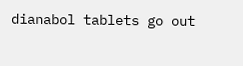dianabol tablets go out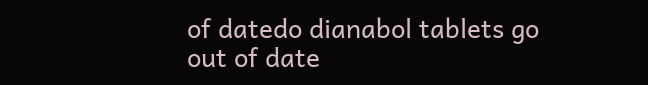of datedo dianabol tablets go out of date